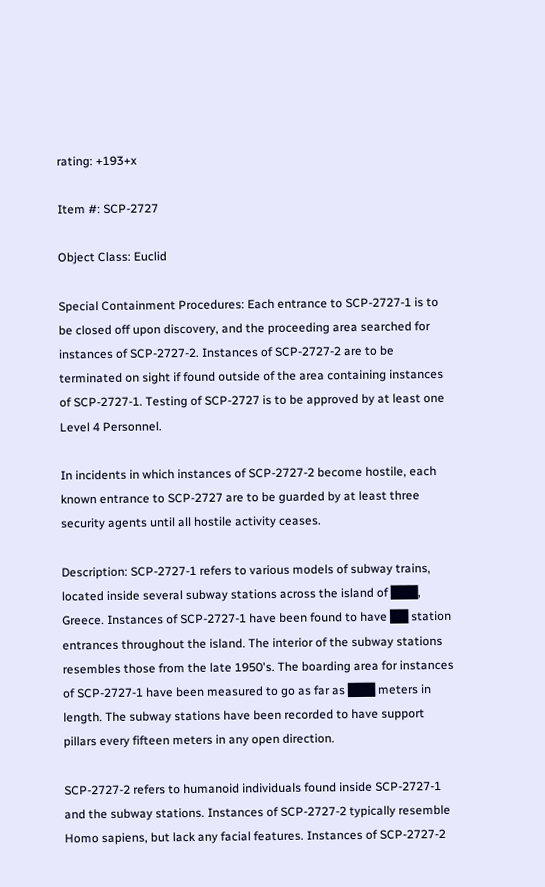rating: +193+x

Item #: SCP-2727

Object Class: Euclid

Special Containment Procedures: Each entrance to SCP-2727-1 is to be closed off upon discovery, and the proceeding area searched for instances of SCP-2727-2. Instances of SCP-2727-2 are to be terminated on sight if found outside of the area containing instances of SCP-2727-1. Testing of SCP-2727 is to be approved by at least one Level 4 Personnel.

In incidents in which instances of SCP-2727-2 become hostile, each known entrance to SCP-2727 are to be guarded by at least three security agents until all hostile activity ceases.

Description: SCP-2727-1 refers to various models of subway trains, located inside several subway stations across the island of ███, Greece. Instances of SCP-2727-1 have been found to have ██ station entrances throughout the island. The interior of the subway stations resembles those from the late 1950's. The boarding area for instances of SCP-2727-1 have been measured to go as far as ███ meters in length. The subway stations have been recorded to have support pillars every fifteen meters in any open direction.

SCP-2727-2 refers to humanoid individuals found inside SCP-2727-1 and the subway stations. Instances of SCP-2727-2 typically resemble Homo sapiens, but lack any facial features. Instances of SCP-2727-2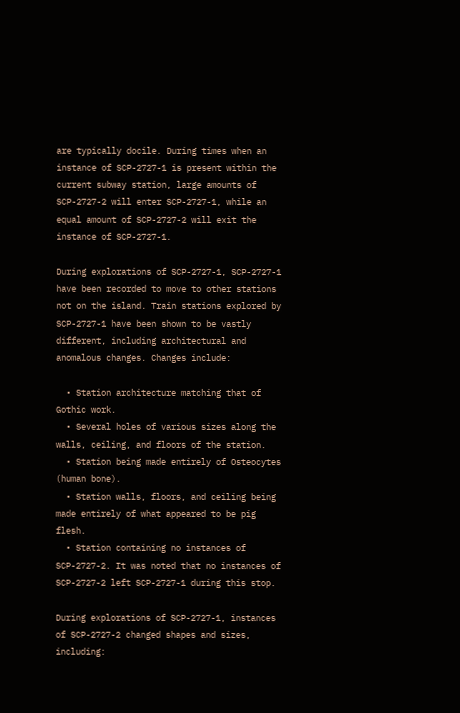are typically docile. During times when an instance of SCP-2727-1 is present within the current subway station, large amounts of SCP-2727-2 will enter SCP-2727-1, while an equal amount of SCP-2727-2 will exit the instance of SCP-2727-1.

During explorations of SCP-2727-1, SCP-2727-1 have been recorded to move to other stations not on the island. Train stations explored by SCP-2727-1 have been shown to be vastly different, including architectural and anomalous changes. Changes include:

  • Station architecture matching that of Gothic work.
  • Several holes of various sizes along the walls, ceiling, and floors of the station.
  • Station being made entirely of Osteocytes (human bone).
  • Station walls, floors, and ceiling being made entirely of what appeared to be pig flesh.
  • Station containing no instances of SCP-2727-2. It was noted that no instances of SCP-2727-2 left SCP-2727-1 during this stop.

During explorations of SCP-2727-1, instances of SCP-2727-2 changed shapes and sizes, including: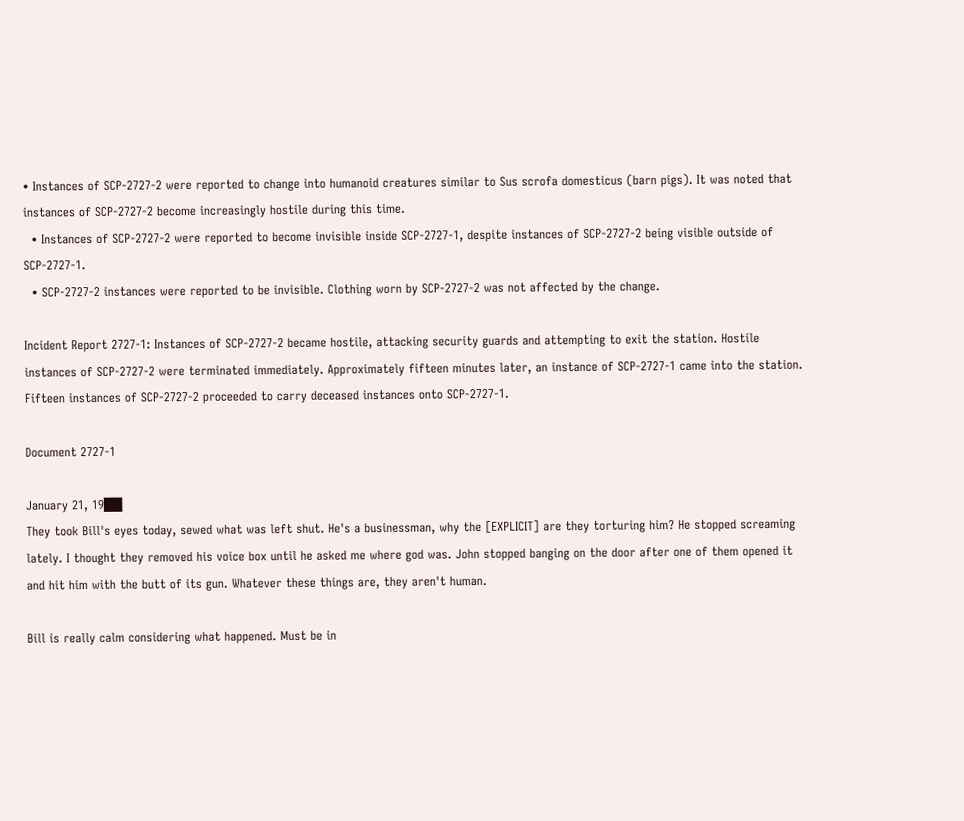• Instances of SCP-2727-2 were reported to change into humanoid creatures similar to Sus scrofa domesticus (barn pigs). It was noted that instances of SCP-2727-2 become increasingly hostile during this time.
  • Instances of SCP-2727-2 were reported to become invisible inside SCP-2727-1, despite instances of SCP-2727-2 being visible outside of SCP-2727-1.
  • SCP-2727-2 instances were reported to be invisible. Clothing worn by SCP-2727-2 was not affected by the change.

Incident Report 2727-1: Instances of SCP-2727-2 became hostile, attacking security guards and attempting to exit the station. Hostile instances of SCP-2727-2 were terminated immediately. Approximately fifteen minutes later, an instance of SCP-2727-1 came into the station. Fifteen instances of SCP-2727-2 proceeded to carry deceased instances onto SCP-2727-1.

Document 2727-1

January 21, 19██
They took Bill's eyes today, sewed what was left shut. He's a businessman, why the [EXPLICIT] are they torturing him? He stopped screaming lately. I thought they removed his voice box until he asked me where god was. John stopped banging on the door after one of them opened it and hit him with the butt of its gun. Whatever these things are, they aren't human.

Bill is really calm considering what happened. Must be in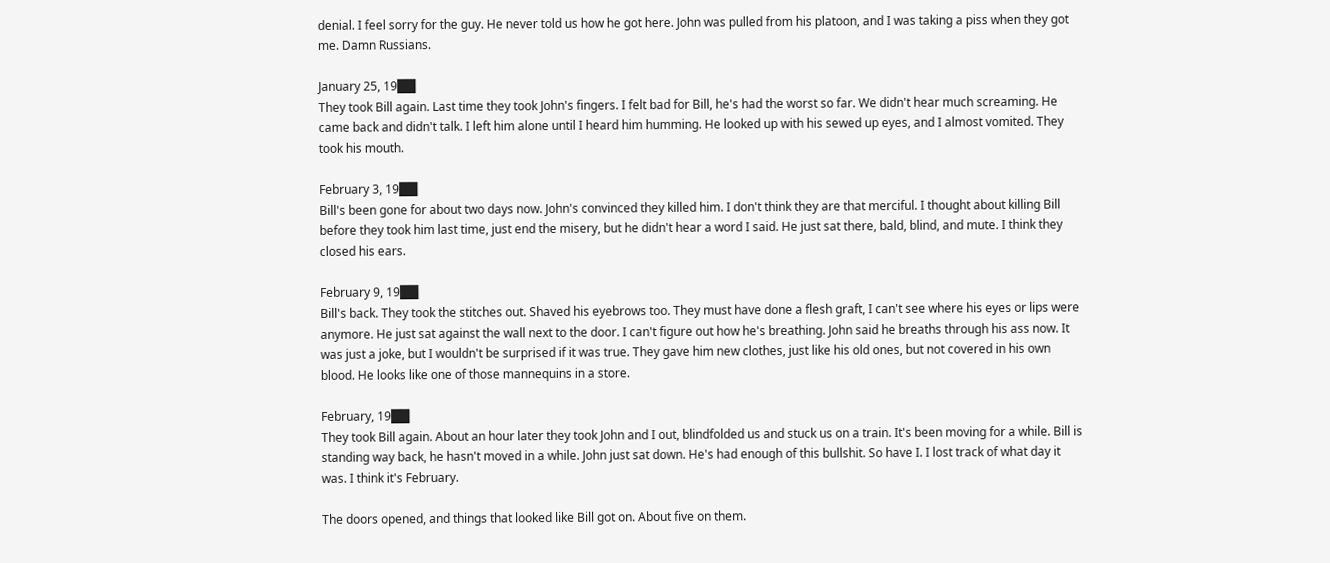denial. I feel sorry for the guy. He never told us how he got here. John was pulled from his platoon, and I was taking a piss when they got me. Damn Russians.

January 25, 19██
They took Bill again. Last time they took John's fingers. I felt bad for Bill, he's had the worst so far. We didn't hear much screaming. He came back and didn't talk. I left him alone until I heard him humming. He looked up with his sewed up eyes, and I almost vomited. They took his mouth.

February 3, 19██
Bill's been gone for about two days now. John's convinced they killed him. I don't think they are that merciful. I thought about killing Bill before they took him last time, just end the misery, but he didn't hear a word I said. He just sat there, bald, blind, and mute. I think they closed his ears.

February 9, 19██
Bill's back. They took the stitches out. Shaved his eyebrows too. They must have done a flesh graft, I can't see where his eyes or lips were anymore. He just sat against the wall next to the door. I can't figure out how he's breathing. John said he breaths through his ass now. It was just a joke, but I wouldn't be surprised if it was true. They gave him new clothes, just like his old ones, but not covered in his own blood. He looks like one of those mannequins in a store.

February, 19██
They took Bill again. About an hour later they took John and I out, blindfolded us and stuck us on a train. It's been moving for a while. Bill is standing way back, he hasn't moved in a while. John just sat down. He's had enough of this bullshit. So have I. I lost track of what day it was. I think it's February.

The doors opened, and things that looked like Bill got on. About five on them.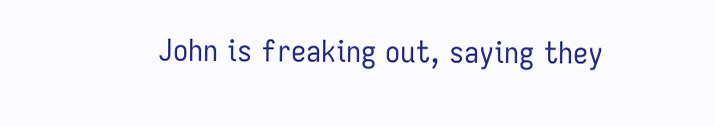John is freaking out, saying they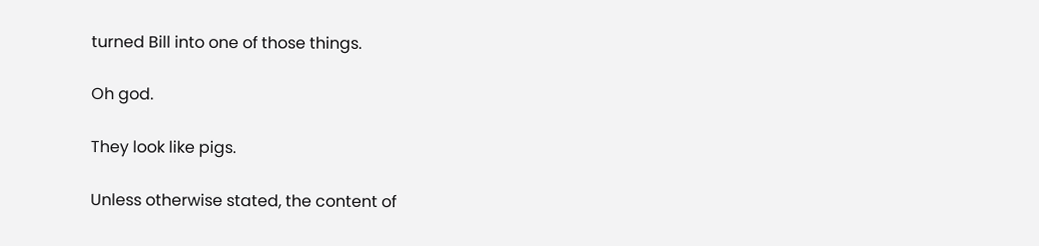turned Bill into one of those things.

Oh god.

They look like pigs.

Unless otherwise stated, the content of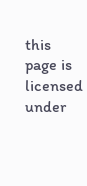this page is licensed under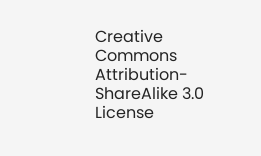Creative Commons Attribution-ShareAlike 3.0 License